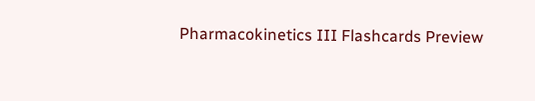Pharmacokinetics III Flashcards Preview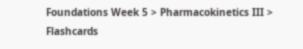Foundations Week 5 > Pharmacokinetics III > Flashcards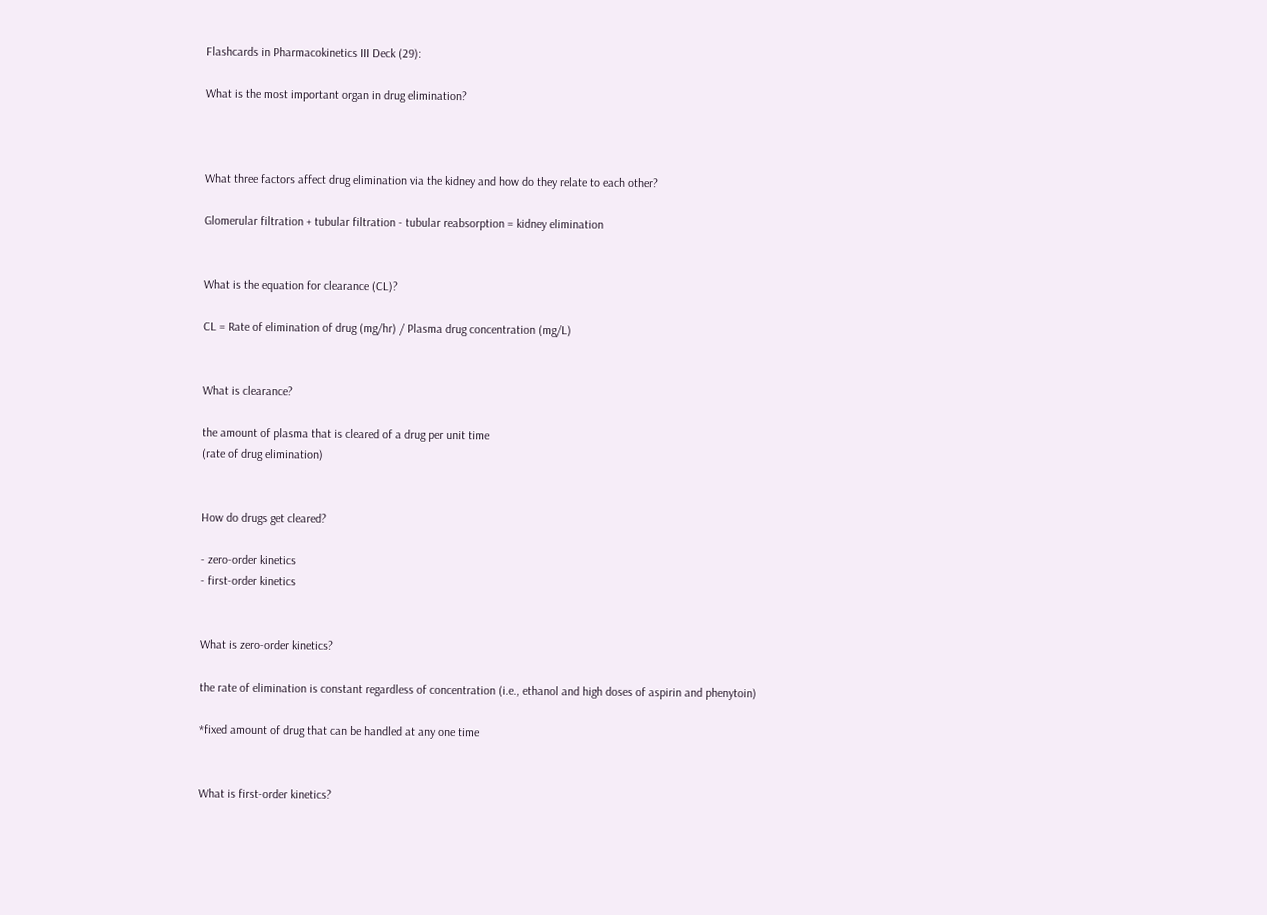Flashcards in Pharmacokinetics III Deck (29):

What is the most important organ in drug elimination?



What three factors affect drug elimination via the kidney and how do they relate to each other?

Glomerular filtration + tubular filtration - tubular reabsorption = kidney elimination


What is the equation for clearance (CL)?

CL = Rate of elimination of drug (mg/hr) / Plasma drug concentration (mg/L)


What is clearance?

the amount of plasma that is cleared of a drug per unit time
(rate of drug elimination)


How do drugs get cleared?

- zero-order kinetics
- first-order kinetics


What is zero-order kinetics?

the rate of elimination is constant regardless of concentration (i.e., ethanol and high doses of aspirin and phenytoin)

*fixed amount of drug that can be handled at any one time


What is first-order kinetics?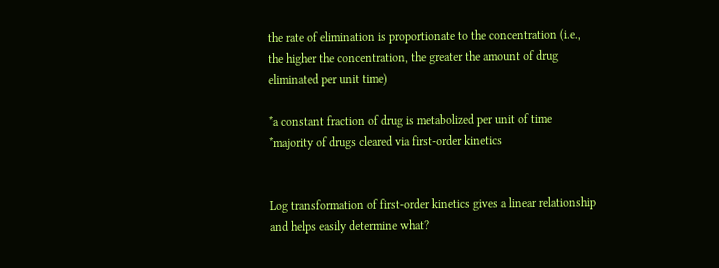the rate of elimination is proportionate to the concentration (i.e., the higher the concentration, the greater the amount of drug eliminated per unit time)

*a constant fraction of drug is metabolized per unit of time
*majority of drugs cleared via first-order kinetics


Log transformation of first-order kinetics gives a linear relationship and helps easily determine what?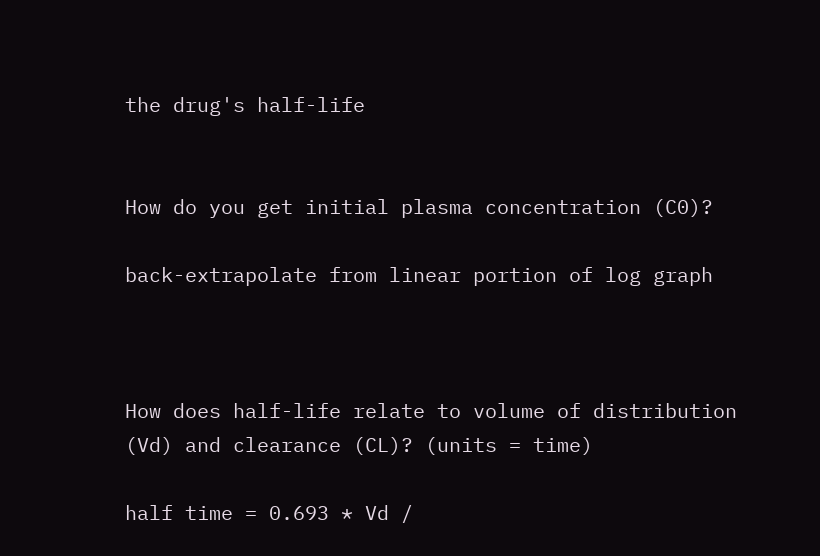the drug's half-life


How do you get initial plasma concentration (C0)?

back-extrapolate from linear portion of log graph



How does half-life relate to volume of distribution (Vd) and clearance (CL)? (units = time)

half time = 0.693 * Vd /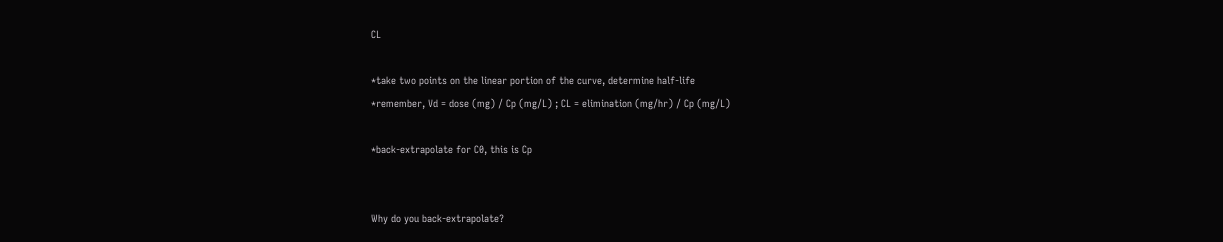CL

*take two points on the linear portion of the curve, determine half-life
*remember, Vd = dose (mg) / Cp (mg/L) ; CL = elimination (mg/hr) / Cp (mg/L)

*back-extrapolate for C0, this is Cp


Why do you back-extrapolate?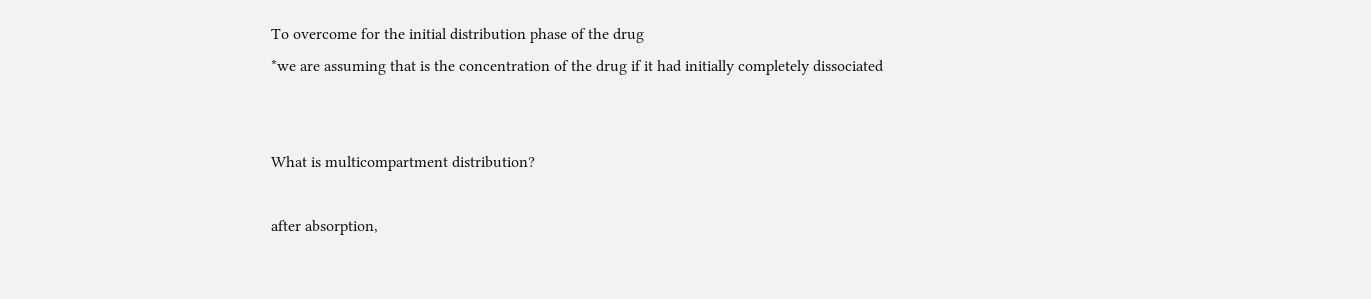To overcome for the initial distribution phase of the drug
*we are assuming that is the concentration of the drug if it had initially completely dissociated


What is multicompartment distribution?

after absorption,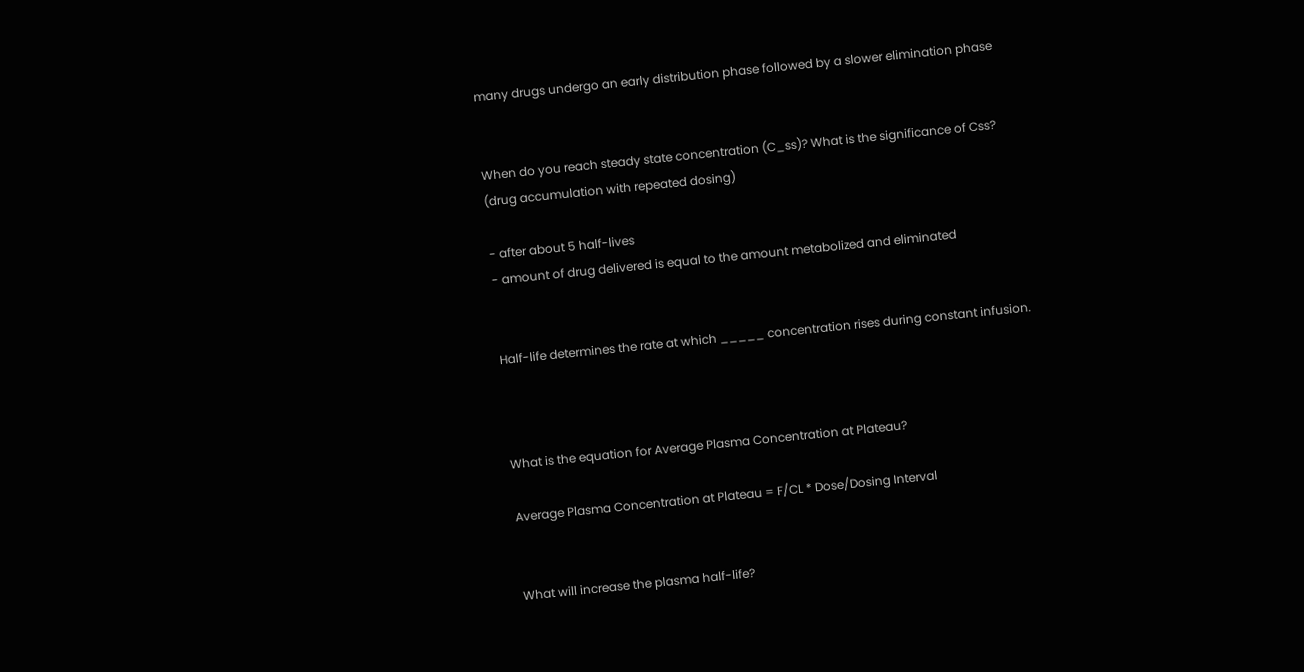many drugs undergo an early distribution phase followed by a slower elimination phase


When do you reach steady state concentration (C_ss)? What is the significance of Css?
(drug accumulation with repeated dosing)

- after about 5 half-lives
- amount of drug delivered is equal to the amount metabolized and eliminated


Half-life determines the rate at which _____ concentration rises during constant infusion.



What is the equation for Average Plasma Concentration at Plateau?

Average Plasma Concentration at Plateau = F/CL * Dose/Dosing Interval


What will increase the plasma half-life?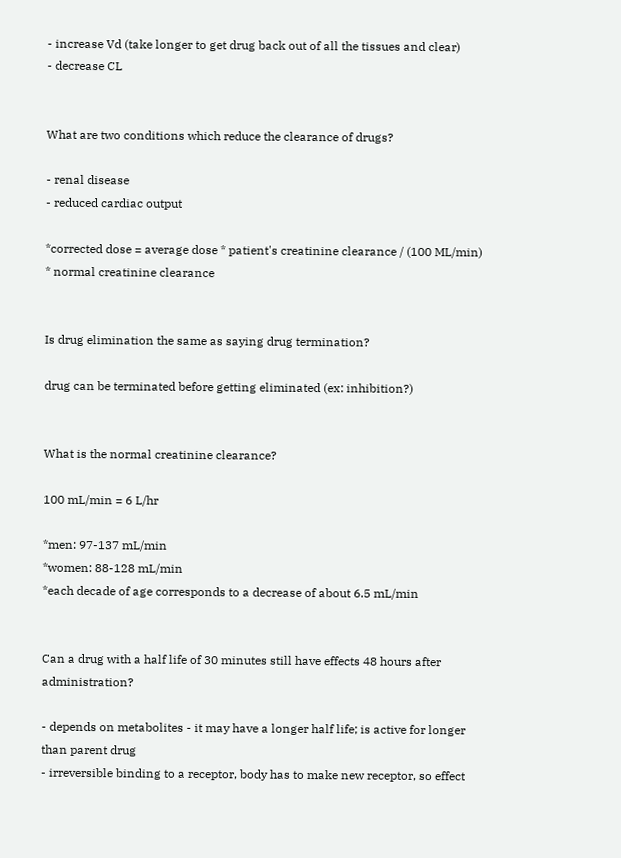- increase Vd (take longer to get drug back out of all the tissues and clear)
- decrease CL


What are two conditions which reduce the clearance of drugs?

- renal disease
- reduced cardiac output

*corrected dose = average dose * patient's creatinine clearance / (100 ML/min)
* normal creatinine clearance


Is drug elimination the same as saying drug termination?

drug can be terminated before getting eliminated (ex: inhibition?)


What is the normal creatinine clearance?

100 mL/min = 6 L/hr

*men: 97-137 mL/min
*women: 88-128 mL/min
*each decade of age corresponds to a decrease of about 6.5 mL/min


Can a drug with a half life of 30 minutes still have effects 48 hours after administration?

- depends on metabolites - it may have a longer half life; is active for longer than parent drug
- irreversible binding to a receptor, body has to make new receptor, so effect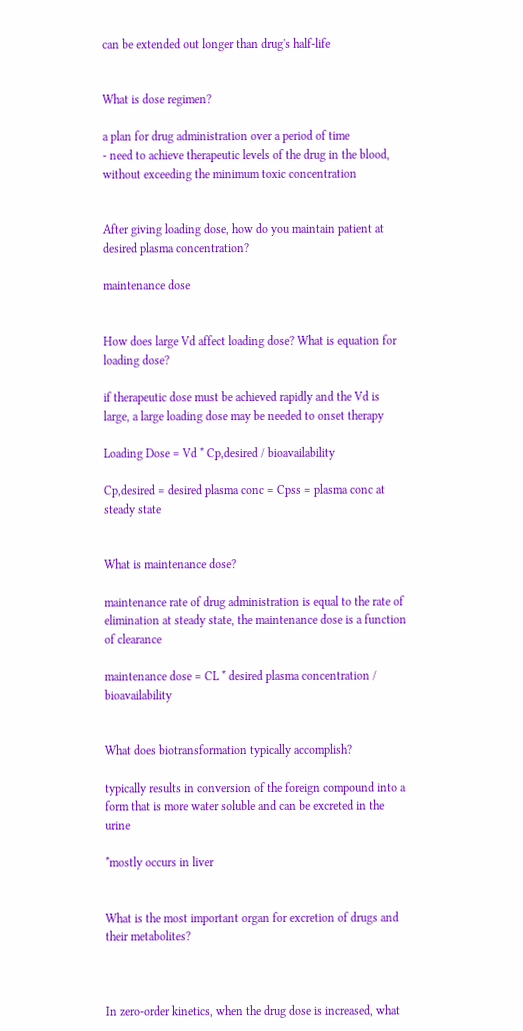can be extended out longer than drug's half-life


What is dose regimen?

a plan for drug administration over a period of time
- need to achieve therapeutic levels of the drug in the blood, without exceeding the minimum toxic concentration


After giving loading dose, how do you maintain patient at desired plasma concentration?

maintenance dose


How does large Vd affect loading dose? What is equation for loading dose?

if therapeutic dose must be achieved rapidly and the Vd is large, a large loading dose may be needed to onset therapy

Loading Dose = Vd * Cp,desired / bioavailability

Cp,desired = desired plasma conc = Cpss = plasma conc at steady state


What is maintenance dose?

maintenance rate of drug administration is equal to the rate of elimination at steady state, the maintenance dose is a function of clearance

maintenance dose = CL * desired plasma concentration / bioavailability


What does biotransformation typically accomplish?

typically results in conversion of the foreign compound into a form that is more water soluble and can be excreted in the urine

*mostly occurs in liver


What is the most important organ for excretion of drugs and their metabolites?



In zero-order kinetics, when the drug dose is increased, what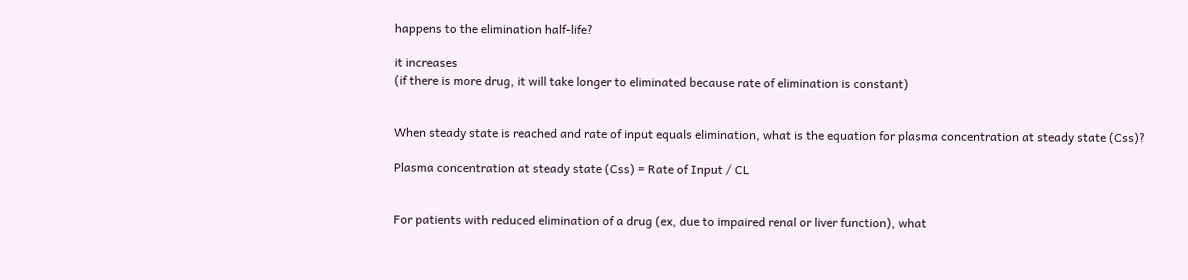happens to the elimination half-life?

it increases
(if there is more drug, it will take longer to eliminated because rate of elimination is constant)


When steady state is reached and rate of input equals elimination, what is the equation for plasma concentration at steady state (Css)?

Plasma concentration at steady state (Css) = Rate of Input / CL


For patients with reduced elimination of a drug (ex, due to impaired renal or liver function), what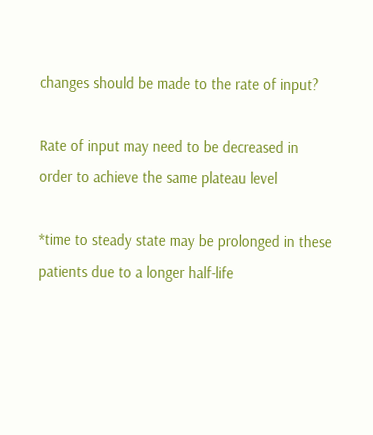changes should be made to the rate of input?

Rate of input may need to be decreased in order to achieve the same plateau level

*time to steady state may be prolonged in these patients due to a longer half-life